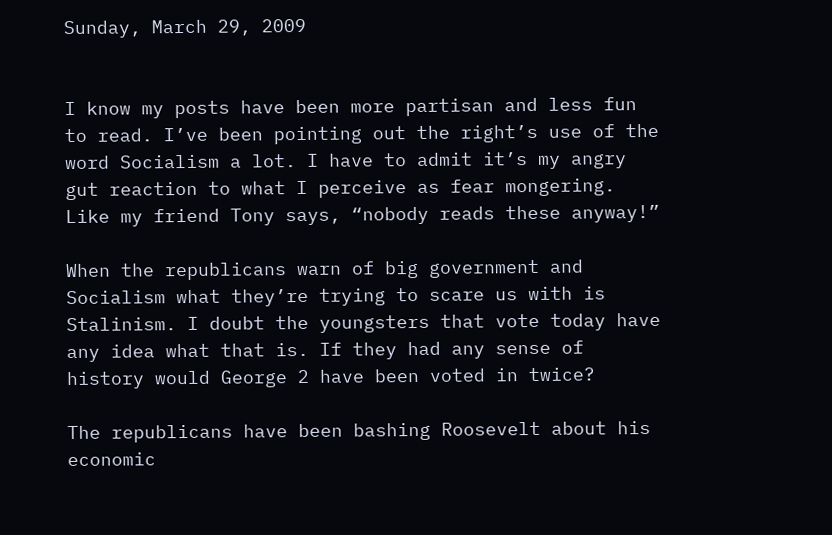Sunday, March 29, 2009


I know my posts have been more partisan and less fun to read. I’ve been pointing out the right’s use of the word Socialism a lot. I have to admit it’s my angry gut reaction to what I perceive as fear mongering. Like my friend Tony says, “nobody reads these anyway!”

When the republicans warn of big government and Socialism what they’re trying to scare us with is Stalinism. I doubt the youngsters that vote today have any idea what that is. If they had any sense of history would George 2 have been voted in twice?

The republicans have been bashing Roosevelt about his economic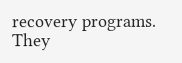recovery programs. They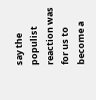say the populist reaction was for us to become a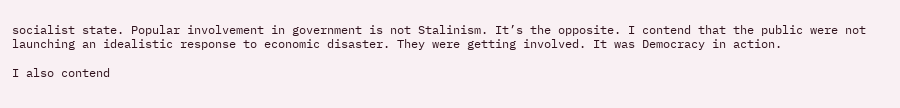socialist state. Popular involvement in government is not Stalinism. It’s the opposite. I contend that the public were not launching an idealistic response to economic disaster. They were getting involved. It was Democracy in action.

I also contend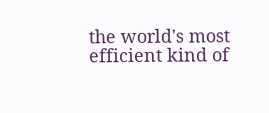the world's most efficient kind of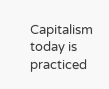Capitalism today is practiced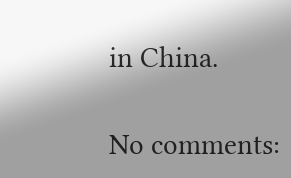in China.

No comments: